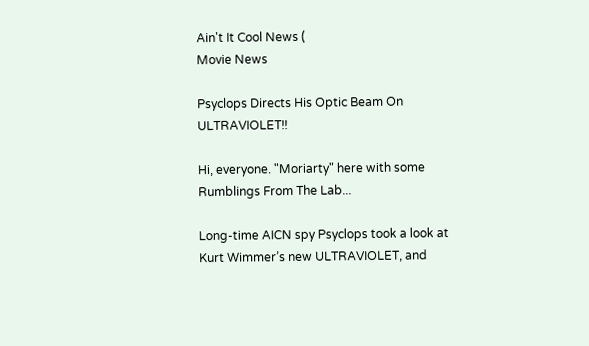Ain't It Cool News (
Movie News

Psyclops Directs His Optic Beam On ULTRAVIOLET!!

Hi, everyone. "Moriarty" here with some Rumblings From The Lab...

Long-time AICN spy Psyclops took a look at Kurt Wimmer’s new ULTRAVIOLET, and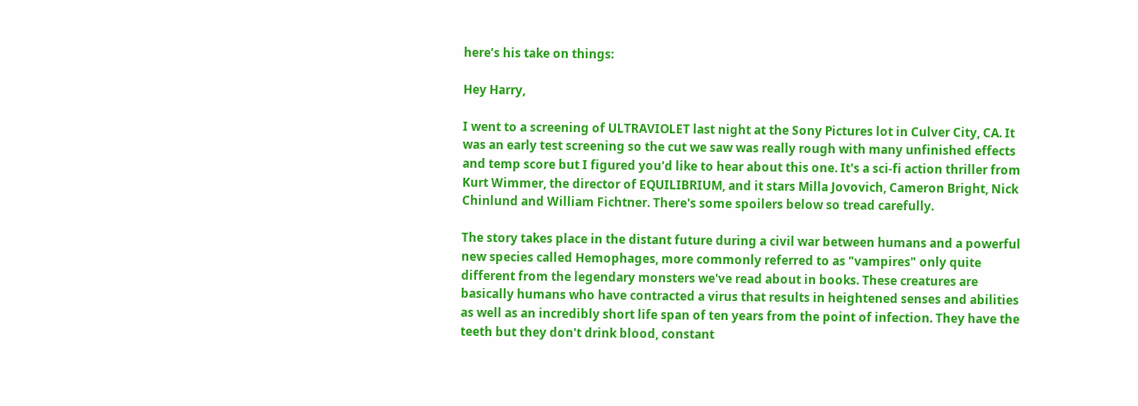here’s his take on things:

Hey Harry,

I went to a screening of ULTRAVIOLET last night at the Sony Pictures lot in Culver City, CA. It was an early test screening so the cut we saw was really rough with many unfinished effects and temp score but I figured you'd like to hear about this one. It's a sci-fi action thriller from Kurt Wimmer, the director of EQUILIBRIUM, and it stars Milla Jovovich, Cameron Bright, Nick Chinlund and William Fichtner. There's some spoilers below so tread carefully.

The story takes place in the distant future during a civil war between humans and a powerful new species called Hemophages, more commonly referred to as "vampires" only quite different from the legendary monsters we've read about in books. These creatures are basically humans who have contracted a virus that results in heightened senses and abilities as well as an incredibly short life span of ten years from the point of infection. They have the teeth but they don't drink blood, constant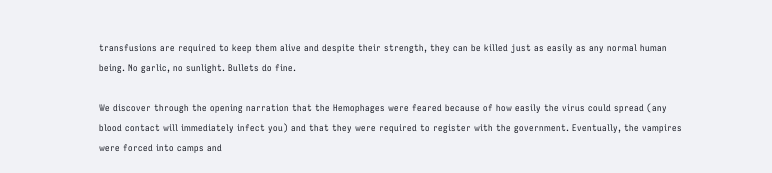transfusions are required to keep them alive and despite their strength, they can be killed just as easily as any normal human being. No garlic, no sunlight. Bullets do fine.

We discover through the opening narration that the Hemophages were feared because of how easily the virus could spread (any blood contact will immediately infect you) and that they were required to register with the government. Eventually, the vampires were forced into camps and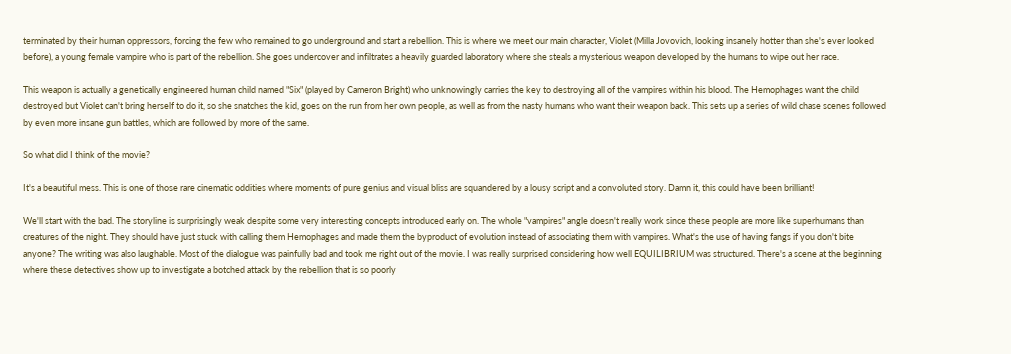terminated by their human oppressors, forcing the few who remained to go underground and start a rebellion. This is where we meet our main character, Violet (Milla Jovovich, looking insanely hotter than she's ever looked before), a young female vampire who is part of the rebellion. She goes undercover and infiltrates a heavily guarded laboratory where she steals a mysterious weapon developed by the humans to wipe out her race.

This weapon is actually a genetically engineered human child named "Six" (played by Cameron Bright) who unknowingly carries the key to destroying all of the vampires within his blood. The Hemophages want the child destroyed but Violet can't bring herself to do it, so she snatches the kid, goes on the run from her own people, as well as from the nasty humans who want their weapon back. This sets up a series of wild chase scenes followed by even more insane gun battles, which are followed by more of the same.

So what did I think of the movie?

It's a beautiful mess. This is one of those rare cinematic oddities where moments of pure genius and visual bliss are squandered by a lousy script and a convoluted story. Damn it, this could have been brilliant!

We'll start with the bad. The storyline is surprisingly weak despite some very interesting concepts introduced early on. The whole "vampires" angle doesn't really work since these people are more like superhumans than creatures of the night. They should have just stuck with calling them Hemophages and made them the byproduct of evolution instead of associating them with vampires. What's the use of having fangs if you don't bite anyone? The writing was also laughable. Most of the dialogue was painfully bad and took me right out of the movie. I was really surprised considering how well EQUILIBRIUM was structured. There's a scene at the beginning where these detectives show up to investigate a botched attack by the rebellion that is so poorly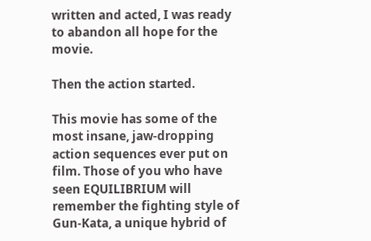written and acted, I was ready to abandon all hope for the movie.

Then the action started.

This movie has some of the most insane, jaw-dropping action sequences ever put on film. Those of you who have seen EQUILIBRIUM will remember the fighting style of Gun-Kata, a unique hybrid of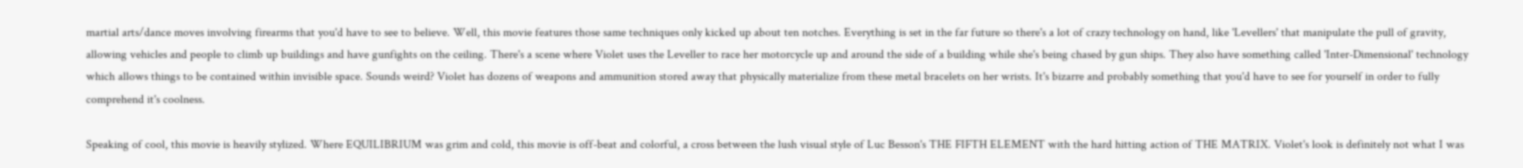martial arts/dance moves involving firearms that you'd have to see to believe. Well, this movie features those same techniques only kicked up about ten notches. Everything is set in the far future so there's a lot of crazy technology on hand, like 'Levellers' that manipulate the pull of gravity, allowing vehicles and people to climb up buildings and have gunfights on the ceiling. There's a scene where Violet uses the Leveller to race her motorcycle up and around the side of a building while she's being chased by gun ships. They also have something called 'Inter-Dimensional' technology which allows things to be contained within invisible space. Sounds weird? Violet has dozens of weapons and ammunition stored away that physically materialize from these metal bracelets on her wrists. It's bizarre and probably something that you'd have to see for yourself in order to fully comprehend it's coolness.

Speaking of cool, this movie is heavily stylized. Where EQUILIBRIUM was grim and cold, this movie is off-beat and colorful, a cross between the lush visual style of Luc Besson's THE FIFTH ELEMENT with the hard hitting action of THE MATRIX. Violet's look is definitely not what I was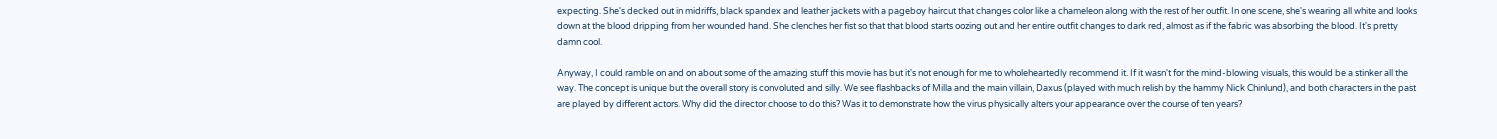expecting. She's decked out in midriffs, black spandex and leather jackets with a pageboy haircut that changes color like a chameleon along with the rest of her outfit. In one scene, she's wearing all white and looks down at the blood dripping from her wounded hand. She clenches her fist so that that blood starts oozing out and her entire outfit changes to dark red, almost as if the fabric was absorbing the blood. It's pretty damn cool.

Anyway, I could ramble on and on about some of the amazing stuff this movie has but it's not enough for me to wholeheartedly recommend it. If it wasn't for the mind-blowing visuals, this would be a stinker all the way. The concept is unique but the overall story is convoluted and silly. We see flashbacks of Milla and the main villain, Daxus (played with much relish by the hammy Nick Chinlund), and both characters in the past are played by different actors. Why did the director choose to do this? Was it to demonstrate how the virus physically alters your appearance over the course of ten years?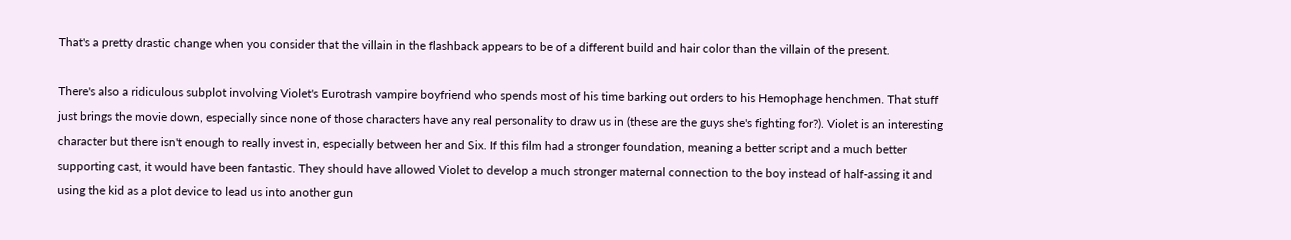That's a pretty drastic change when you consider that the villain in the flashback appears to be of a different build and hair color than the villain of the present.

There's also a ridiculous subplot involving Violet's Eurotrash vampire boyfriend who spends most of his time barking out orders to his Hemophage henchmen. That stuff just brings the movie down, especially since none of those characters have any real personality to draw us in (these are the guys she's fighting for?). Violet is an interesting character but there isn't enough to really invest in, especially between her and Six. If this film had a stronger foundation, meaning a better script and a much better supporting cast, it would have been fantastic. They should have allowed Violet to develop a much stronger maternal connection to the boy instead of half-assing it and using the kid as a plot device to lead us into another gun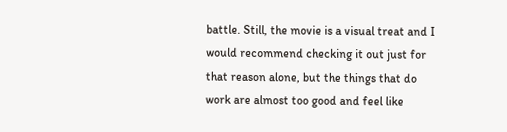battle. Still, the movie is a visual treat and I would recommend checking it out just for that reason alone, but the things that do work are almost too good and feel like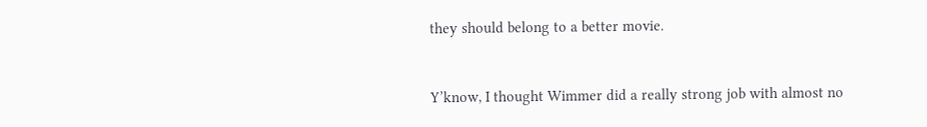they should belong to a better movie.


Y’know, I thought Wimmer did a really strong job with almost no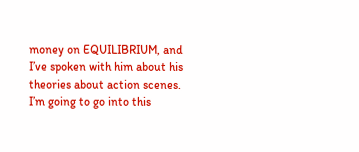money on EQUILIBRIUM, and I’ve spoken with him about his theories about action scenes. I’m going to go into this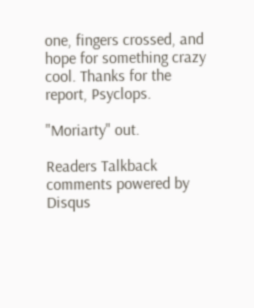one, fingers crossed, and hope for something crazy cool. Thanks for the report, Psyclops.

"Moriarty" out.

Readers Talkback
comments powered by Disqus